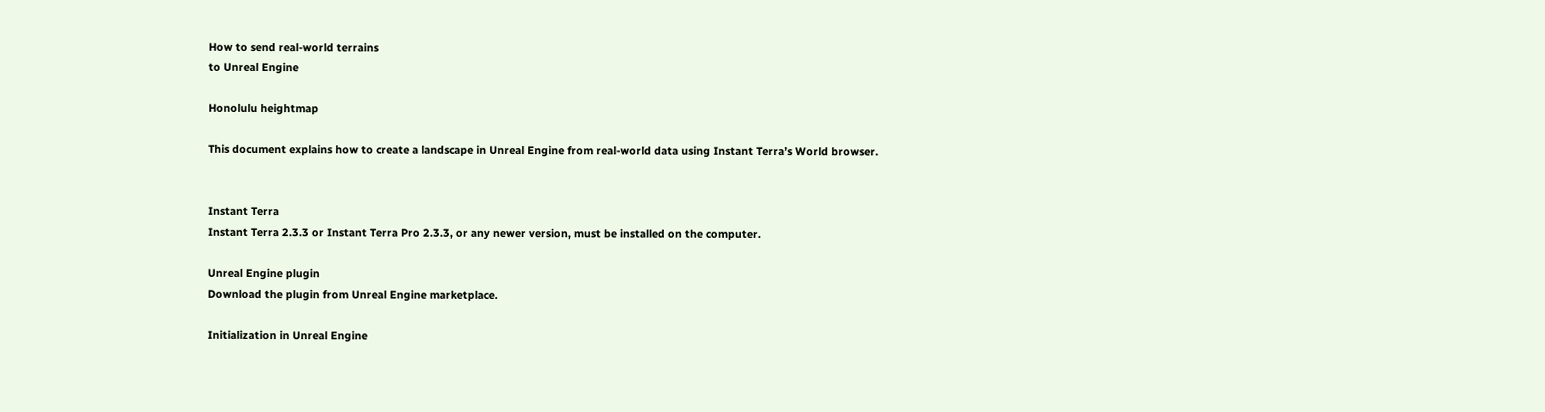How to send real-world terrains
to Unreal Engine

Honolulu heightmap

This document explains how to create a landscape in Unreal Engine from real-world data using Instant Terra’s World browser.


Instant Terra
Instant Terra 2.3.3 or Instant Terra Pro 2.3.3, or any newer version, must be installed on the computer.

Unreal Engine plugin
Download the plugin from Unreal Engine marketplace.

Initialization in Unreal Engine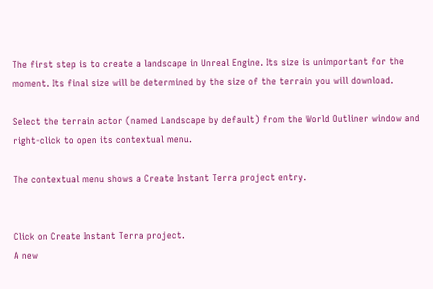The first step is to create a landscape in Unreal Engine. Its size is unimportant for the moment. Its final size will be determined by the size of the terrain you will download.

Select the terrain actor (named Landscape by default) from the World Outliner window and right-click to open its contextual menu.

The contextual menu shows a Create Instant Terra project entry.


Click on Create Instant Terra project.
A new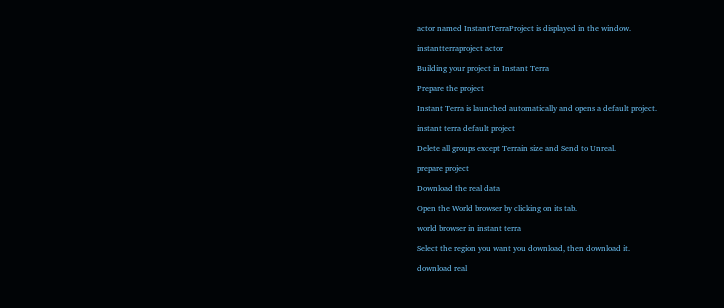actor named InstantTerraProject is displayed in the window.

instantterraproject actor

Building your project in Instant Terra

Prepare the project

Instant Terra is launched automatically and opens a default project.

instant terra default project

Delete all groups except Terrain size and Send to Unreal.

prepare project

Download the real data

Open the World browser by clicking on its tab.

world browser in instant terra

Select the region you want you download, then download it.

download real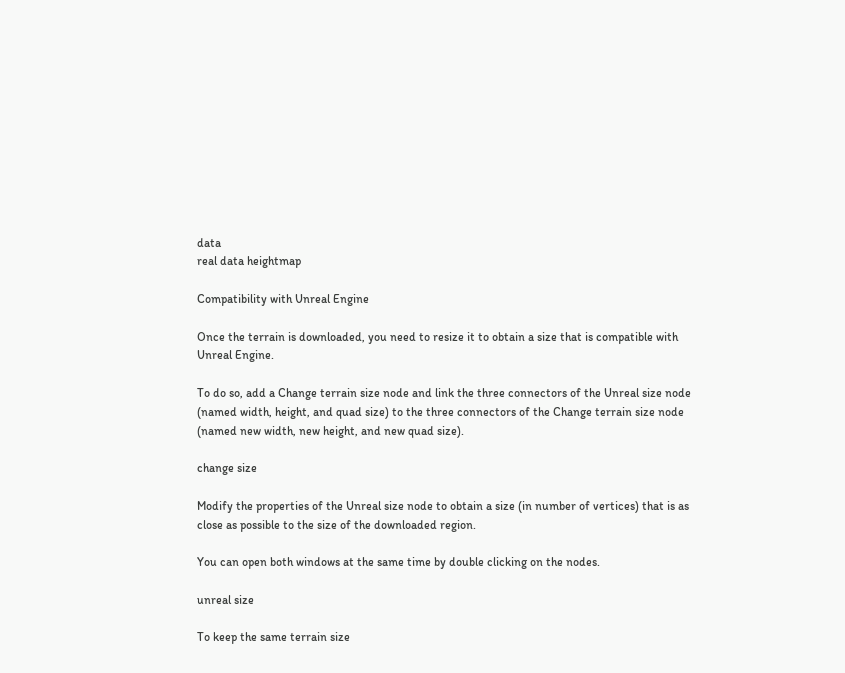data
real data heightmap

Compatibility with Unreal Engine

Once the terrain is downloaded, you need to resize it to obtain a size that is compatible with Unreal Engine.

To do so, add a Change terrain size node and link the three connectors of the Unreal size node (named width, height, and quad size) to the three connectors of the Change terrain size node (named new width, new height, and new quad size).

change size

Modify the properties of the Unreal size node to obtain a size (in number of vertices) that is as close as possible to the size of the downloaded region.

You can open both windows at the same time by double clicking on the nodes.

unreal size

To keep the same terrain size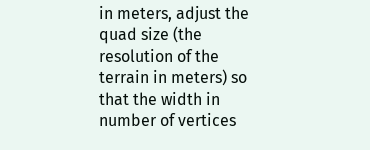in meters, adjust the quad size (the resolution of the terrain in meters) so that the width in number of vertices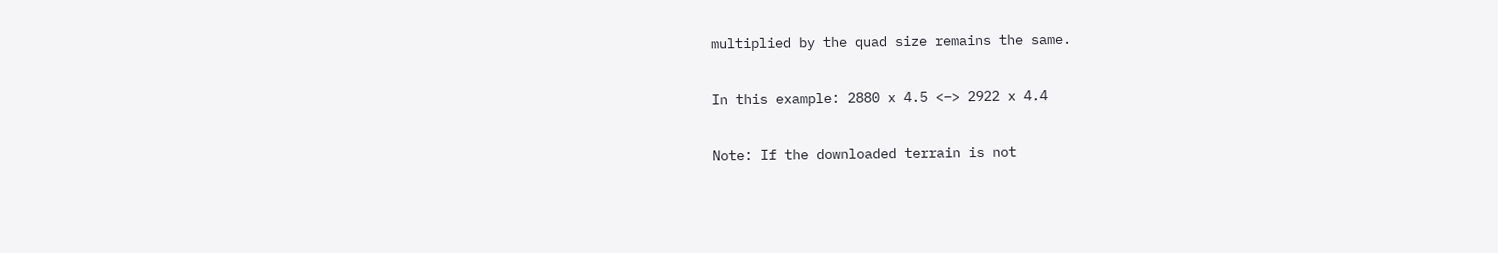multiplied by the quad size remains the same.

In this example: 2880 x 4.5 <–> 2922 x 4.4

Note: If the downloaded terrain is not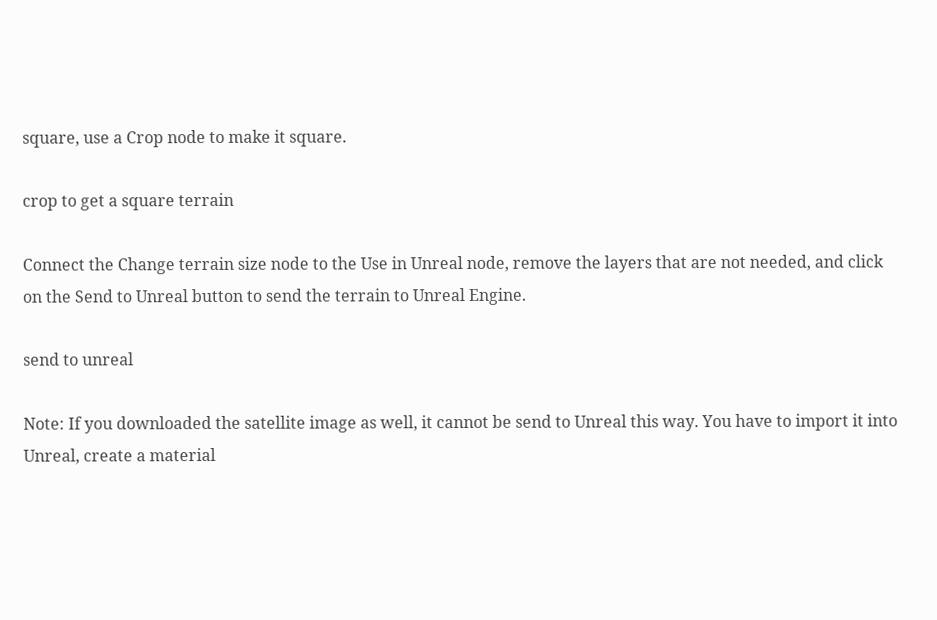square, use a Crop node to make it square.

crop to get a square terrain

Connect the Change terrain size node to the Use in Unreal node, remove the layers that are not needed, and click on the Send to Unreal button to send the terrain to Unreal Engine.

send to unreal

Note: If you downloaded the satellite image as well, it cannot be send to Unreal this way. You have to import it into Unreal, create a material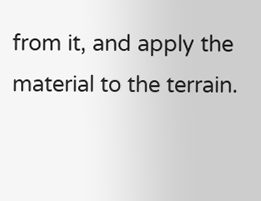from it, and apply the material to the terrain.